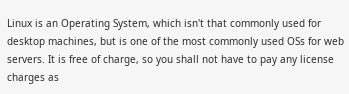Linux is an Operating System, which isn't that commonly used for desktop machines, but is one of the most commonly used OSs for web servers. It is free of charge, so you shall not have to pay any license charges as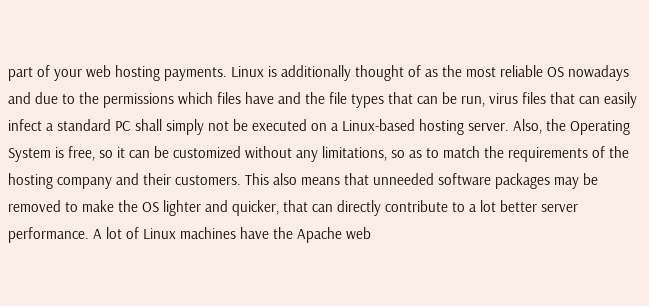part of your web hosting payments. Linux is additionally thought of as the most reliable OS nowadays and due to the permissions which files have and the file types that can be run, virus files that can easily infect a standard PC shall simply not be executed on a Linux-based hosting server. Also, the Operating System is free, so it can be customized without any limitations, so as to match the requirements of the hosting company and their customers. This also means that unneeded software packages may be removed to make the OS lighter and quicker, that can directly contribute to a lot better server performance. A lot of Linux machines have the Apache web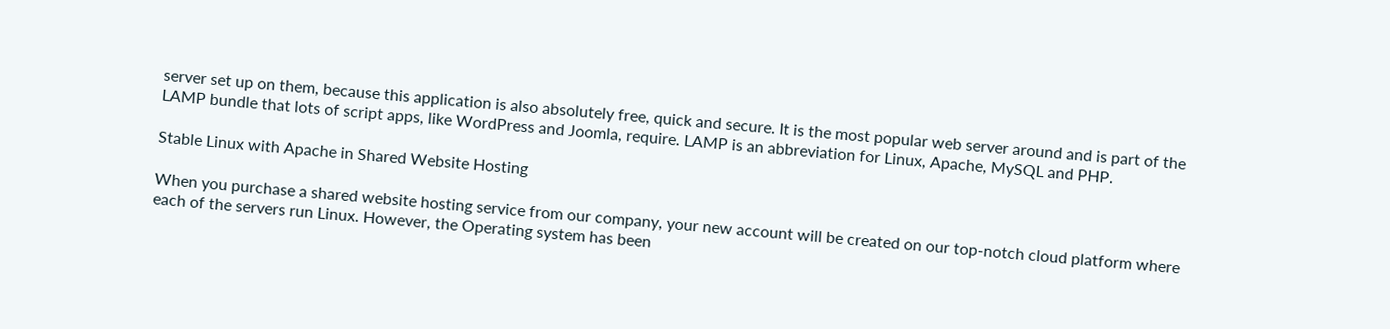server set up on them, because this application is also absolutely free, quick and secure. It is the most popular web server around and is part of the LAMP bundle that lots of script apps, like WordPress and Joomla, require. LAMP is an abbreviation for Linux, Apache, MySQL and PHP.

Stable Linux with Apache in Shared Website Hosting

When you purchase a shared website hosting service from our company, your new account will be created on our top-notch cloud platform where each of the servers run Linux. However, the Operating system has been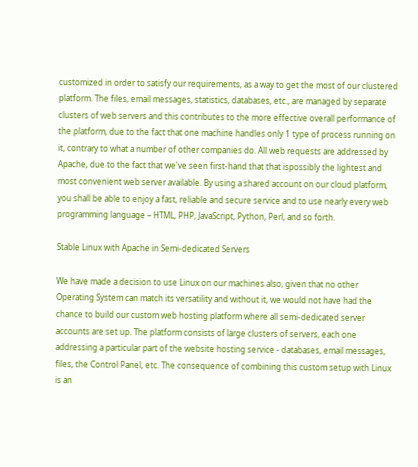customized in order to satisfy our requirements, as a way to get the most of our clustered platform. The files, email messages, statistics, databases, etc., are managed by separate clusters of web servers and this contributes to the more effective overall performance of the platform, due to the fact that one machine handles only 1 type of process running on it, contrary to what a number of other companies do. All web requests are addressed by Apache, due to the fact that we've seen first-hand that that ispossibly the lightest and most convenient web server available. By using a shared account on our cloud platform, you shall be able to enjoy a fast, reliable and secure service and to use nearly every web programming language – HTML, PHP, JavaScript, Python, Perl, and so forth.

Stable Linux with Apache in Semi-dedicated Servers

We have made a decision to use Linux on our machines also, given that no other Operating System can match its versatility and without it, we would not have had the chance to build our custom web hosting platform where all semi-dedicated server accounts are set up. The platform consists of large clusters of servers, each one addressing a particular part of the website hosting service - databases, email messages, files, the Control Panel, etc. The consequence of combining this custom setup with Linux is an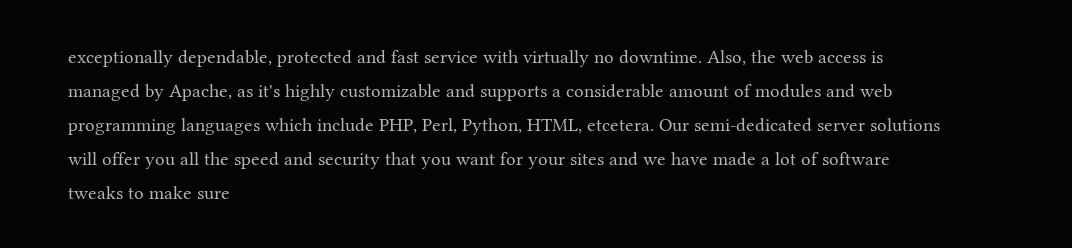exceptionally dependable, protected and fast service with virtually no downtime. Also, the web access is managed by Apache, as it's highly customizable and supports a considerable amount of modules and web programming languages which include PHP, Perl, Python, HTML, etcetera. Our semi-dedicated server solutions will offer you all the speed and security that you want for your sites and we have made a lot of software tweaks to make sure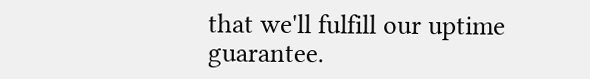that we'll fulfill our uptime guarantee.